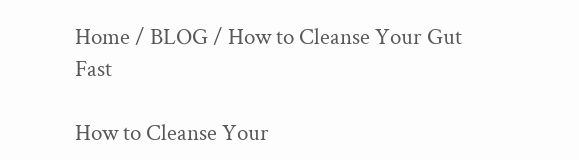Home / BLOG / How to Cleanse Your Gut Fast

How to Cleanse Your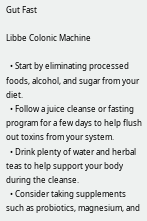Gut Fast

Libbe Colonic Machine

  • Start by eliminating processed foods, alcohol, and sugar from your diet.
  • Follow a juice cleanse or fasting program for a few days to help flush out toxins from your system.
  • Drink plenty of water and herbal teas to help support your body during the cleanse.
  • Consider taking supplements such as probiotics, magnesium, and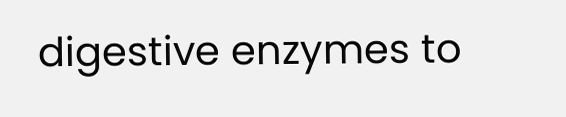digestive enzymes to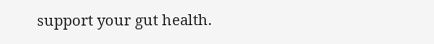support your gut health.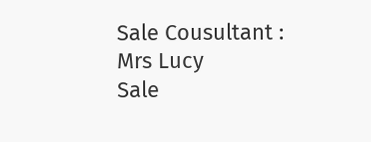Sale Cousultant : Mrs Lucy
Sale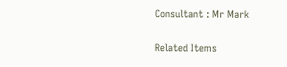Consultant : Mr Mark

Related Items